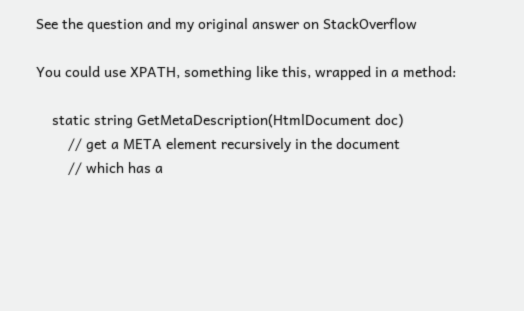See the question and my original answer on StackOverflow

You could use XPATH, something like this, wrapped in a method:

    static string GetMetaDescription(HtmlDocument doc)
        // get a META element recursively in the document
        // which has a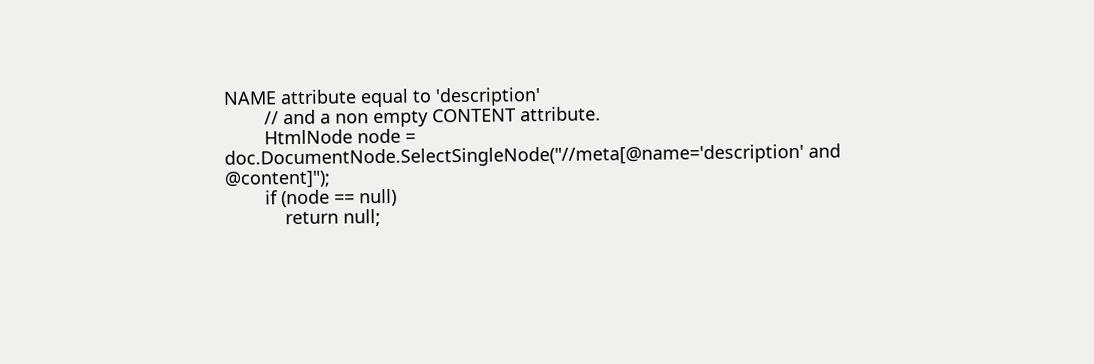NAME attribute equal to 'description'
        // and a non empty CONTENT attribute.
        HtmlNode node = doc.DocumentNode.SelectSingleNode("//meta[@name='description' and @content]");
        if (node == null)
            return null;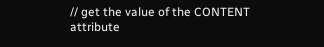// get the value of the CONTENT attribute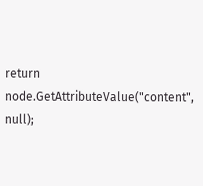return node.GetAttributeValue("content", null);